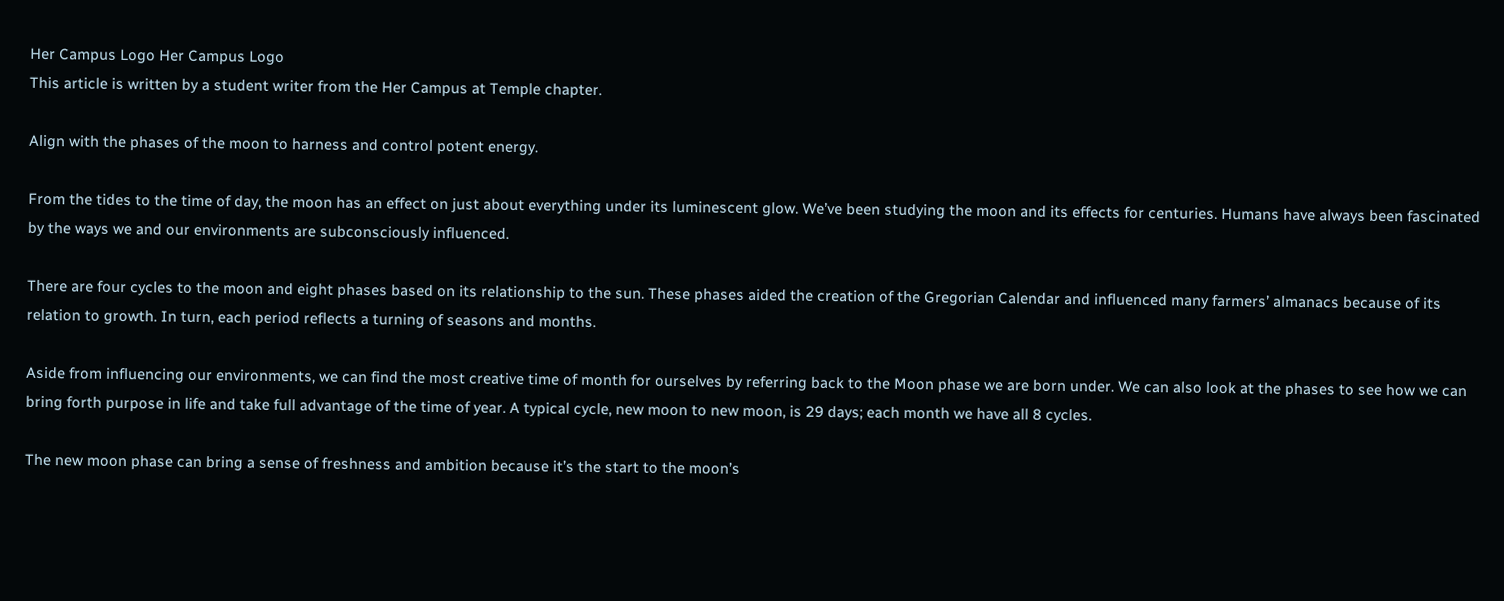Her Campus Logo Her Campus Logo
This article is written by a student writer from the Her Campus at Temple chapter.

Align with the phases of the moon to harness and control potent energy.

From the tides to the time of day, the moon has an effect on just about everything under its luminescent glow. We’ve been studying the moon and its effects for centuries. Humans have always been fascinated by the ways we and our environments are subconsciously influenced.

There are four cycles to the moon and eight phases based on its relationship to the sun. These phases aided the creation of the Gregorian Calendar and influenced many farmers’ almanacs because of its relation to growth. In turn, each period reflects a turning of seasons and months.

Aside from influencing our environments, we can find the most creative time of month for ourselves by referring back to the Moon phase we are born under. We can also look at the phases to see how we can bring forth purpose in life and take full advantage of the time of year. A typical cycle, new moon to new moon, is 29 days; each month we have all 8 cycles.

The new moon phase can bring a sense of freshness and ambition because it’s the start to the moon’s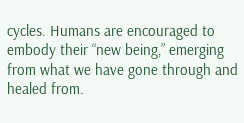cycles. Humans are encouraged to embody their “new being,” emerging from what we have gone through and healed from.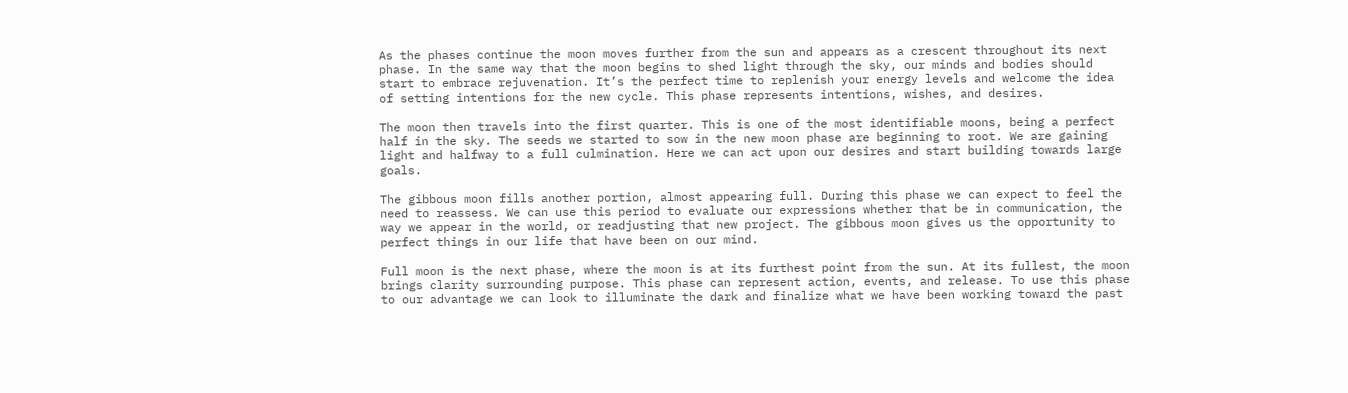As the phases continue the moon moves further from the sun and appears as a crescent throughout its next phase. In the same way that the moon begins to shed light through the sky, our minds and bodies should start to embrace rejuvenation. It’s the perfect time to replenish your energy levels and welcome the idea of setting intentions for the new cycle. This phase represents intentions, wishes, and desires.

The moon then travels into the first quarter. This is one of the most identifiable moons, being a perfect half in the sky. The seeds we started to sow in the new moon phase are beginning to root. We are gaining light and halfway to a full culmination. Here we can act upon our desires and start building towards large goals.

The gibbous moon fills another portion, almost appearing full. During this phase we can expect to feel the need to reassess. We can use this period to evaluate our expressions whether that be in communication, the way we appear in the world, or readjusting that new project. The gibbous moon gives us the opportunity to perfect things in our life that have been on our mind.

Full moon is the next phase, where the moon is at its furthest point from the sun. At its fullest, the moon brings clarity surrounding purpose. This phase can represent action, events, and release. To use this phase to our advantage we can look to illuminate the dark and finalize what we have been working toward the past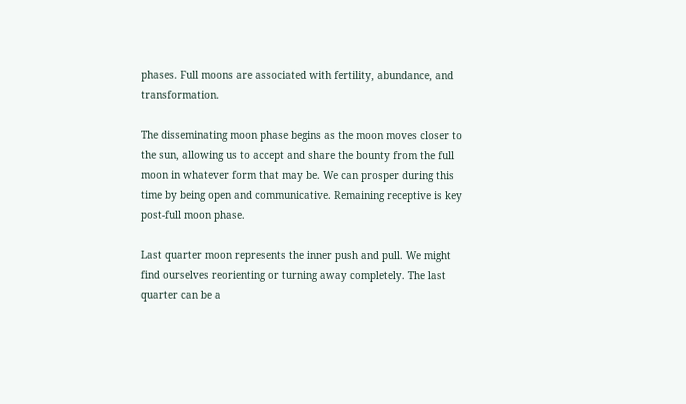phases. Full moons are associated with fertility, abundance, and transformation.

The disseminating moon phase begins as the moon moves closer to the sun, allowing us to accept and share the bounty from the full moon in whatever form that may be. We can prosper during this time by being open and communicative. Remaining receptive is key post-full moon phase.

Last quarter moon represents the inner push and pull. We might find ourselves reorienting or turning away completely. The last quarter can be a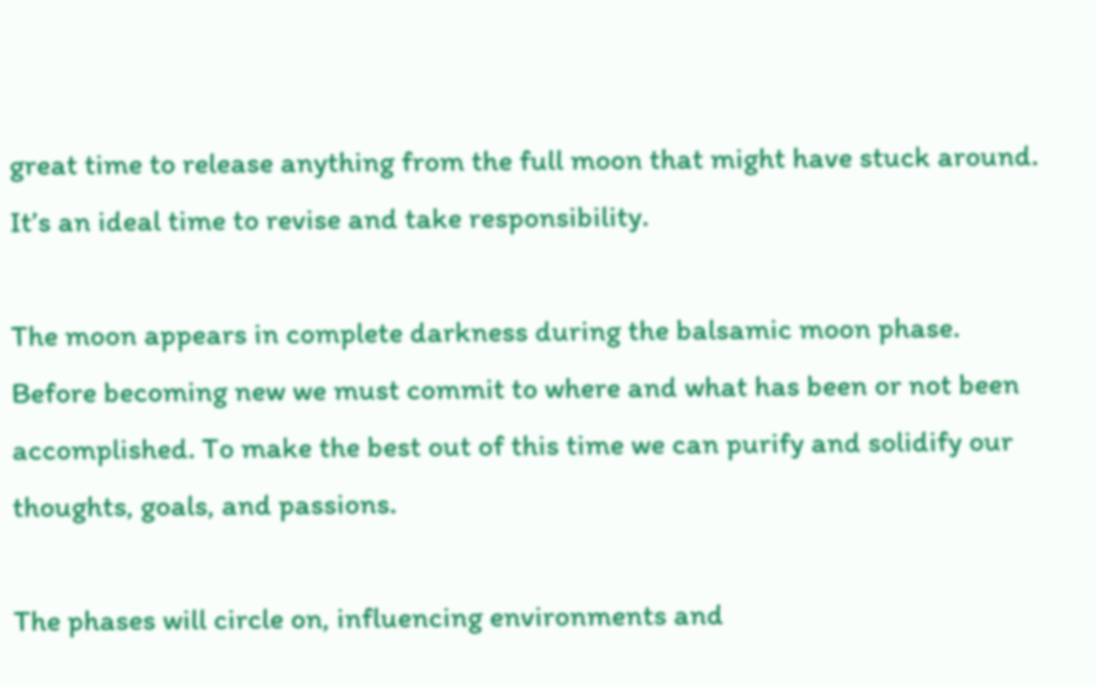great time to release anything from the full moon that might have stuck around. It’s an ideal time to revise and take responsibility.

The moon appears in complete darkness during the balsamic moon phase. Before becoming new we must commit to where and what has been or not been accomplished. To make the best out of this time we can purify and solidify our thoughts, goals, and passions.

The phases will circle on, influencing environments and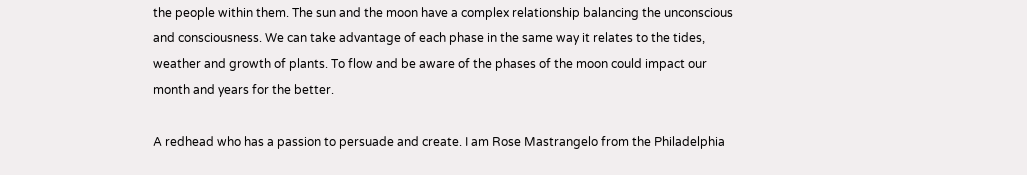the people within them. The sun and the moon have a complex relationship balancing the unconscious and consciousness. We can take advantage of each phase in the same way it relates to the tides, weather and growth of plants. To flow and be aware of the phases of the moon could impact our month and years for the better.

A redhead who has a passion to persuade and create. I am Rose Mastrangelo from the Philadelphia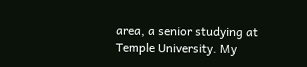area, a senior studying at Temple University. My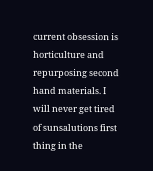current obsession is horticulture and repurposing second hand materials. I will never get tired of sunsalutions first thing in the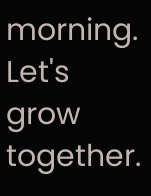morning. Let's grow together.